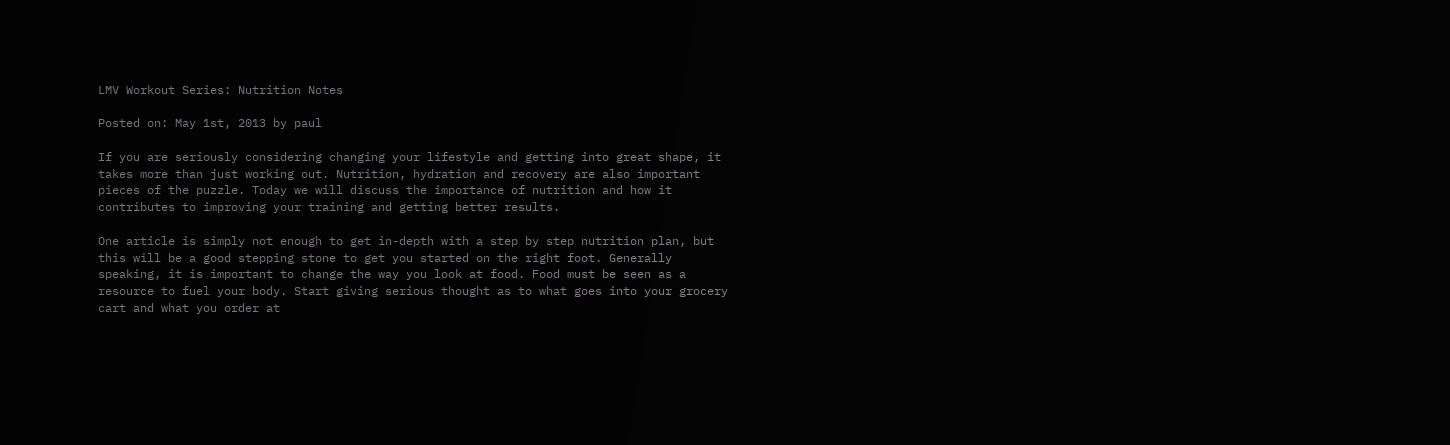LMV Workout Series: Nutrition Notes

Posted on: May 1st, 2013 by paul

If you are seriously considering changing your lifestyle and getting into great shape, it takes more than just working out. Nutrition, hydration and recovery are also important pieces of the puzzle. Today we will discuss the importance of nutrition and how it contributes to improving your training and getting better results.

One article is simply not enough to get in-depth with a step by step nutrition plan, but this will be a good stepping stone to get you started on the right foot. Generally speaking, it is important to change the way you look at food. Food must be seen as a resource to fuel your body. Start giving serious thought as to what goes into your grocery cart and what you order at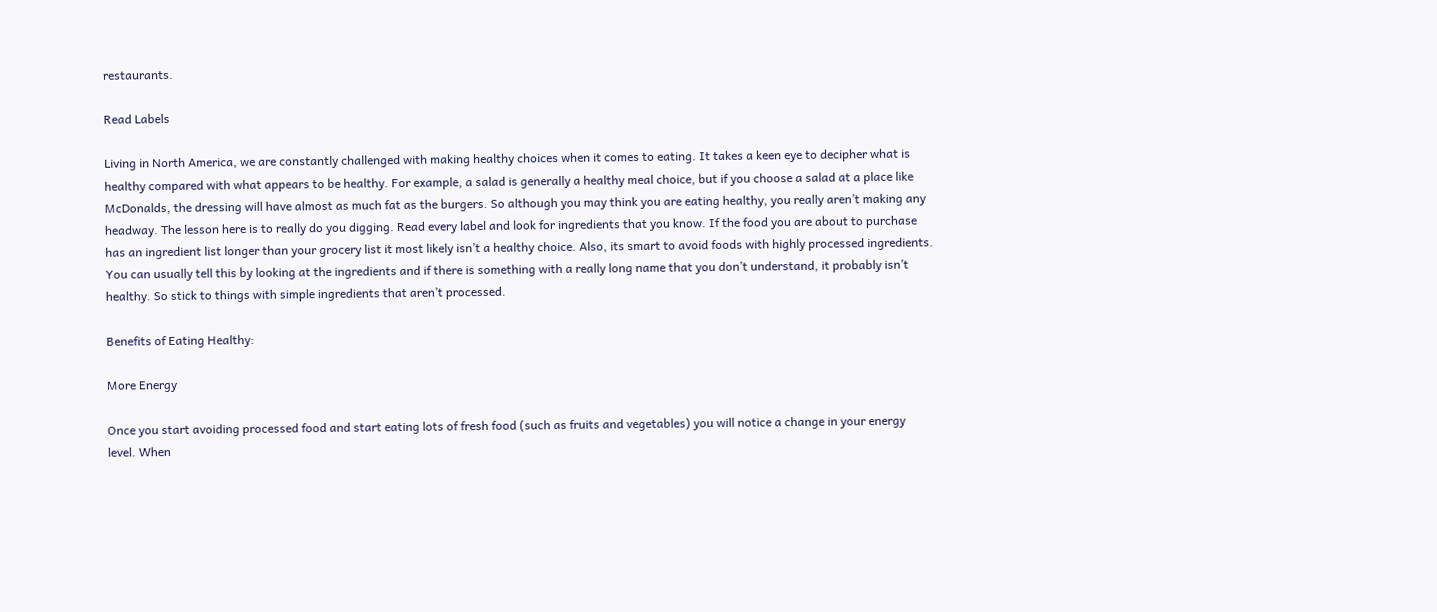restaurants.

Read Labels

Living in North America, we are constantly challenged with making healthy choices when it comes to eating. It takes a keen eye to decipher what is healthy compared with what appears to be healthy. For example, a salad is generally a healthy meal choice, but if you choose a salad at a place like McDonalds, the dressing will have almost as much fat as the burgers. So although you may think you are eating healthy, you really aren’t making any headway. The lesson here is to really do you digging. Read every label and look for ingredients that you know. If the food you are about to purchase has an ingredient list longer than your grocery list it most likely isn’t a healthy choice. Also, its smart to avoid foods with highly processed ingredients. You can usually tell this by looking at the ingredients and if there is something with a really long name that you don’t understand, it probably isn’t healthy. So stick to things with simple ingredients that aren’t processed.

Benefits of Eating Healthy:

More Energy

Once you start avoiding processed food and start eating lots of fresh food (such as fruits and vegetables) you will notice a change in your energy level. When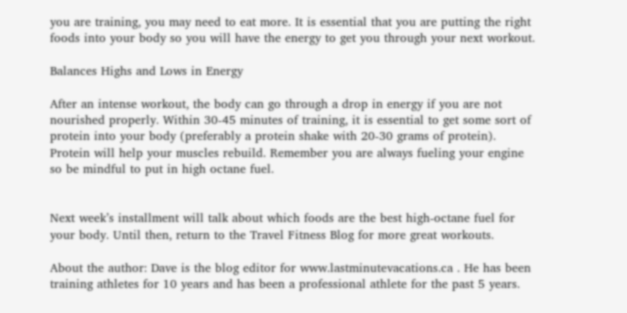you are training, you may need to eat more. It is essential that you are putting the right foods into your body so you will have the energy to get you through your next workout.

Balances Highs and Lows in Energy

After an intense workout, the body can go through a drop in energy if you are not nourished properly. Within 30-45 minutes of training, it is essential to get some sort of protein into your body (preferably a protein shake with 20-30 grams of protein). Protein will help your muscles rebuild. Remember you are always fueling your engine so be mindful to put in high octane fuel.


Next week’s installment will talk about which foods are the best high-octane fuel for your body. Until then, return to the Travel Fitness Blog for more great workouts.

About the author: Dave is the blog editor for www.lastminutevacations.ca . He has been training athletes for 10 years and has been a professional athlete for the past 5 years.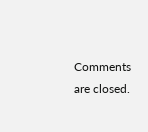Comments are closed.